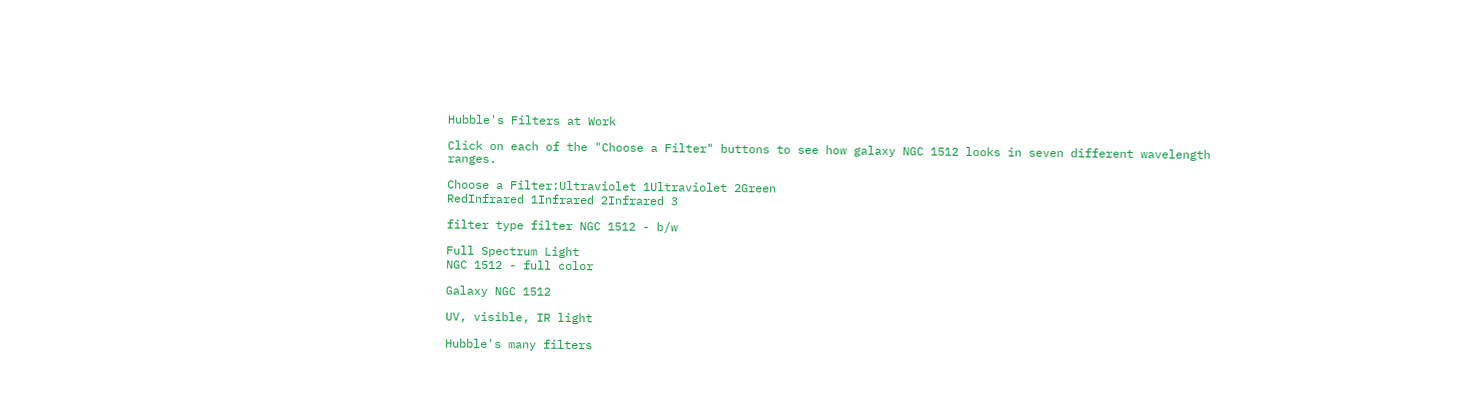Hubble's Filters at Work

Click on each of the "Choose a Filter" buttons to see how galaxy NGC 1512 looks in seven different wavelength ranges.

Choose a Filter:Ultraviolet 1Ultraviolet 2Green
RedInfrared 1Infrared 2Infrared 3

filter type filter NGC 1512 - b/w

Full Spectrum Light
NGC 1512 - full color

Galaxy NGC 1512

UV, visible, IR light

Hubble's many filters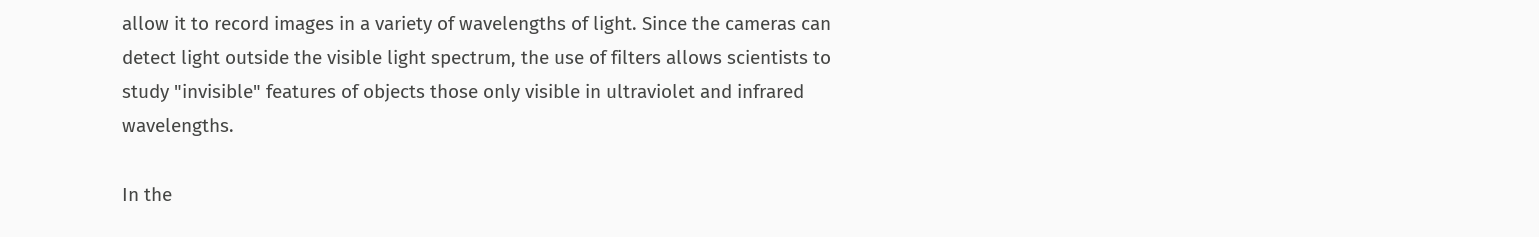allow it to record images in a variety of wavelengths of light. Since the cameras can detect light outside the visible light spectrum, the use of filters allows scientists to study "invisible" features of objects those only visible in ultraviolet and infrared wavelengths.

In the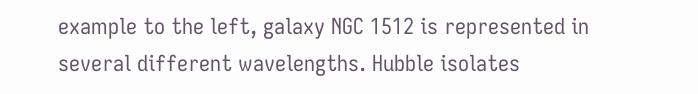example to the left, galaxy NGC 1512 is represented in several different wavelengths. Hubble isolates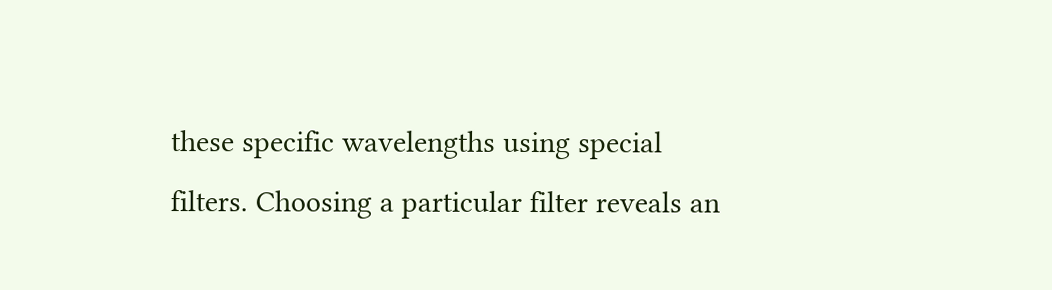these specific wavelengths using special filters. Choosing a particular filter reveals an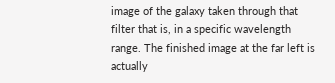image of the galaxy taken through that filter that is, in a specific wavelength range. The finished image at the far left is actually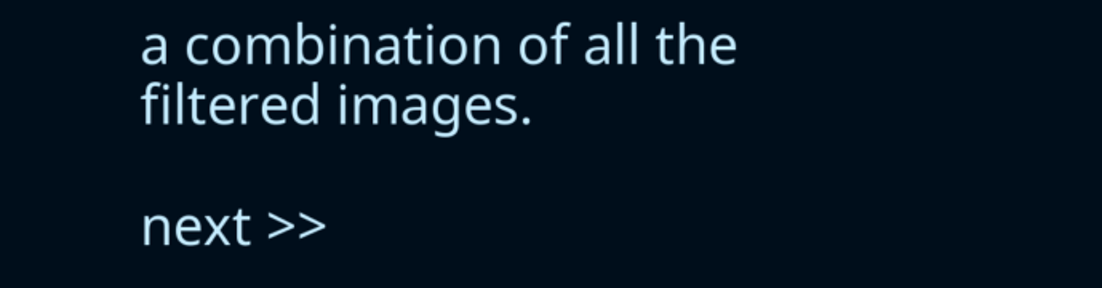a combination of all the filtered images.

next >>